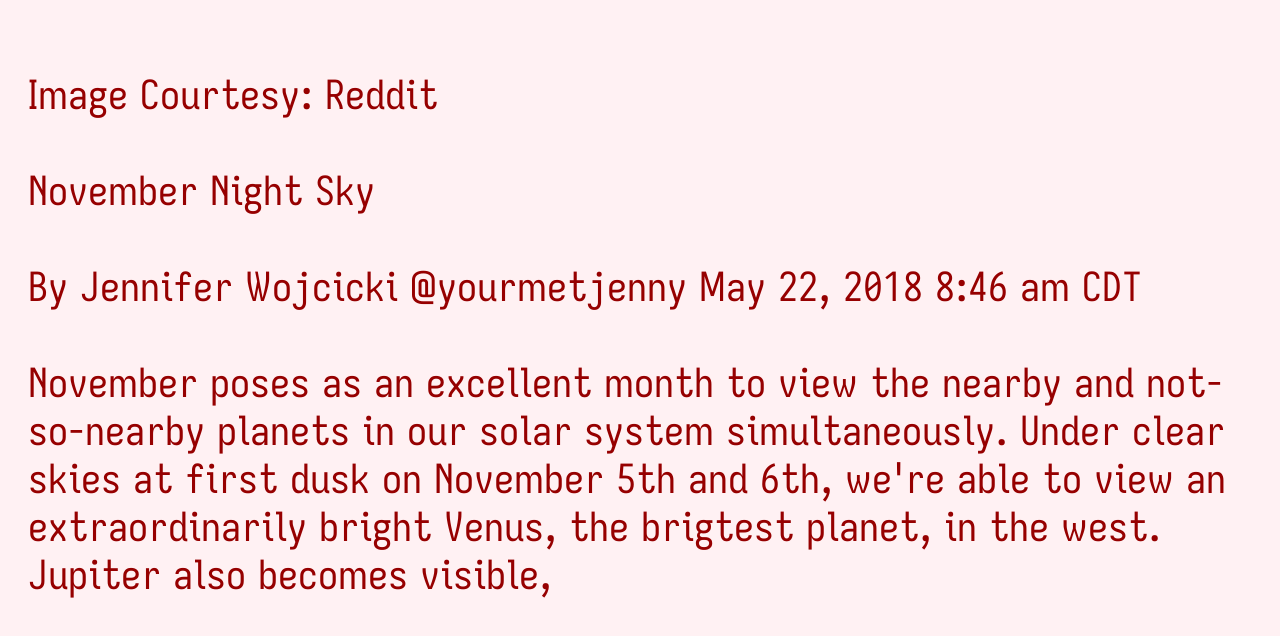Image Courtesy: Reddit

November Night Sky

By Jennifer Wojcicki @yourmetjenny May 22, 2018 8:46 am CDT

November poses as an excellent month to view the nearby and not-so-nearby planets in our solar system simultaneously. Under clear skies at first dusk on November 5th and 6th, we're able to view an extraordinarily bright Venus, the brigtest planet, in the west. Jupiter also becomes visible,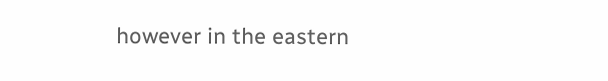however in the eastern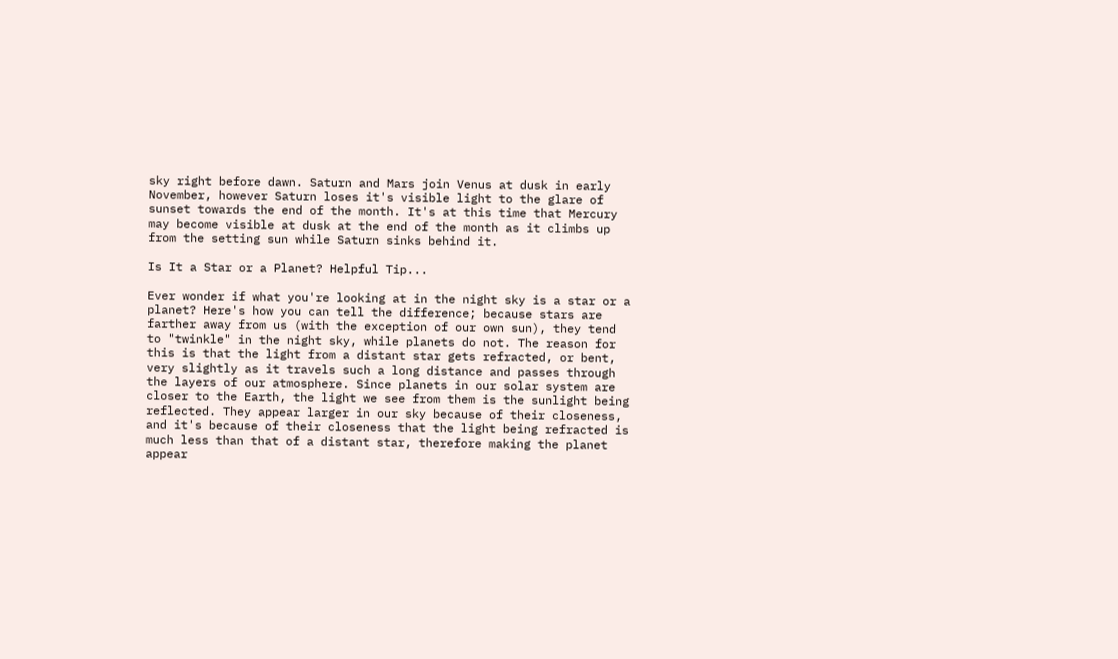sky right before dawn. Saturn and Mars join Venus at dusk in early November, however Saturn loses it's visible light to the glare of sunset towards the end of the month. It's at this time that Mercury may become visible at dusk at the end of the month as it climbs up from the setting sun while Saturn sinks behind it.

Is It a Star or a Planet? Helpful Tip...

Ever wonder if what you're looking at in the night sky is a star or a planet? Here's how you can tell the difference; because stars are farther away from us (with the exception of our own sun), they tend to "twinkle" in the night sky, while planets do not. The reason for this is that the light from a distant star gets refracted, or bent, very slightly as it travels such a long distance and passes through the layers of our atmosphere. Since planets in our solar system are closer to the Earth, the light we see from them is the sunlight being reflected. They appear larger in our sky because of their closeness, and it's because of their closeness that the light being refracted is much less than that of a distant star, therefore making the planet appear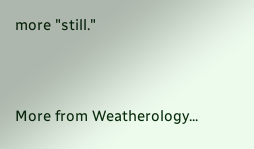more "still."


More from Weatherology...